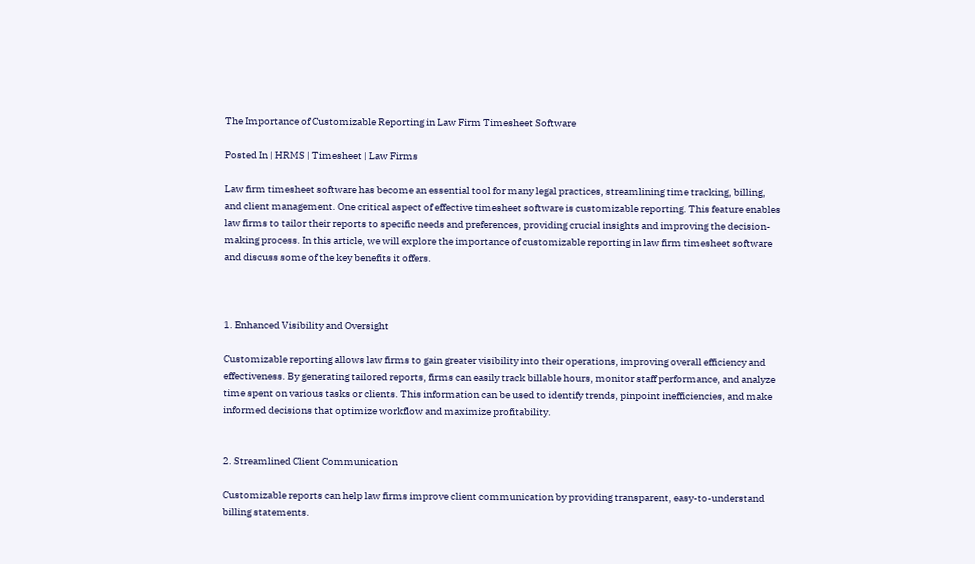The Importance of Customizable Reporting in Law Firm Timesheet Software

Posted In | HRMS | Timesheet | Law Firms

Law firm timesheet software has become an essential tool for many legal practices, streamlining time tracking, billing, and client management. One critical aspect of effective timesheet software is customizable reporting. This feature enables law firms to tailor their reports to specific needs and preferences, providing crucial insights and improving the decision-making process. In this article, we will explore the importance of customizable reporting in law firm timesheet software and discuss some of the key benefits it offers.



1. Enhanced Visibility and Oversight

Customizable reporting allows law firms to gain greater visibility into their operations, improving overall efficiency and effectiveness. By generating tailored reports, firms can easily track billable hours, monitor staff performance, and analyze time spent on various tasks or clients. This information can be used to identify trends, pinpoint inefficiencies, and make informed decisions that optimize workflow and maximize profitability.


2. Streamlined Client Communication

Customizable reports can help law firms improve client communication by providing transparent, easy-to-understand billing statements.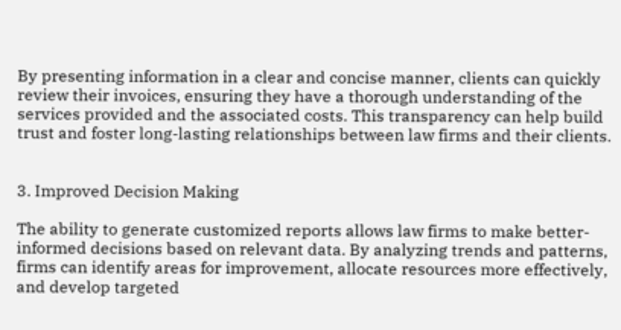By presenting information in a clear and concise manner, clients can quickly review their invoices, ensuring they have a thorough understanding of the services provided and the associated costs. This transparency can help build trust and foster long-lasting relationships between law firms and their clients.


3. Improved Decision Making

The ability to generate customized reports allows law firms to make better-informed decisions based on relevant data. By analyzing trends and patterns, firms can identify areas for improvement, allocate resources more effectively, and develop targeted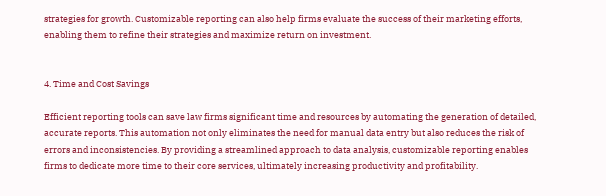strategies for growth. Customizable reporting can also help firms evaluate the success of their marketing efforts, enabling them to refine their strategies and maximize return on investment.


4. Time and Cost Savings

Efficient reporting tools can save law firms significant time and resources by automating the generation of detailed, accurate reports. This automation not only eliminates the need for manual data entry but also reduces the risk of errors and inconsistencies. By providing a streamlined approach to data analysis, customizable reporting enables firms to dedicate more time to their core services, ultimately increasing productivity and profitability.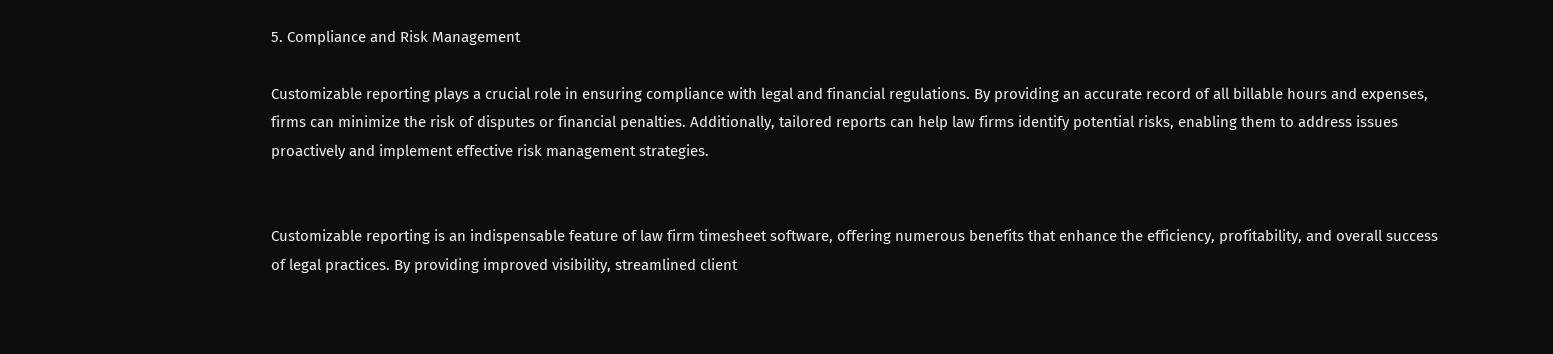5. Compliance and Risk Management

Customizable reporting plays a crucial role in ensuring compliance with legal and financial regulations. By providing an accurate record of all billable hours and expenses, firms can minimize the risk of disputes or financial penalties. Additionally, tailored reports can help law firms identify potential risks, enabling them to address issues proactively and implement effective risk management strategies.


Customizable reporting is an indispensable feature of law firm timesheet software, offering numerous benefits that enhance the efficiency, profitability, and overall success of legal practices. By providing improved visibility, streamlined client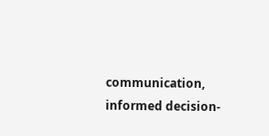communication, informed decision-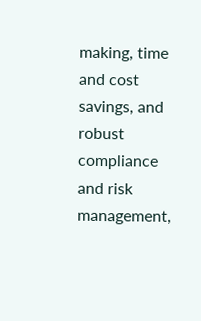making, time and cost savings, and robust compliance and risk management,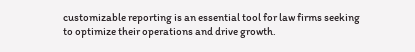customizable reporting is an essential tool for law firms seeking to optimize their operations and drive growth.